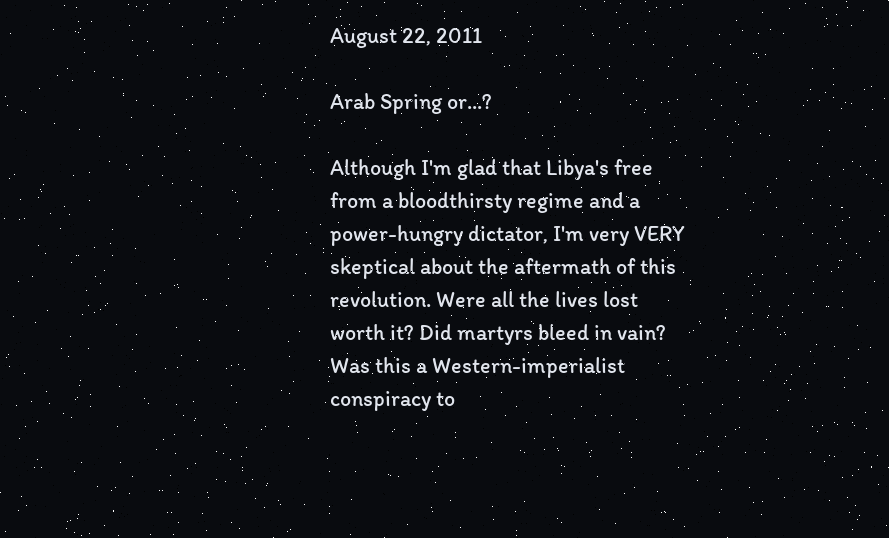August 22, 2011

Arab Spring or...?

Although I'm glad that Libya's free from a bloodthirsty regime and a power-hungry dictator, I'm very VERY skeptical about the aftermath of this revolution. Were all the lives lost worth it? Did martyrs bleed in vain? Was this a Western-imperialist conspiracy to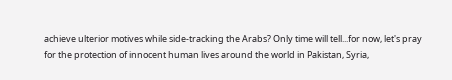achieve ulterior motives while side-tracking the Arabs? Only time will tell...for now, let's pray for the protection of innocent human lives around the world in Pakistan, Syria,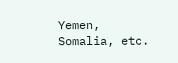Yemen, Somalia, etc.